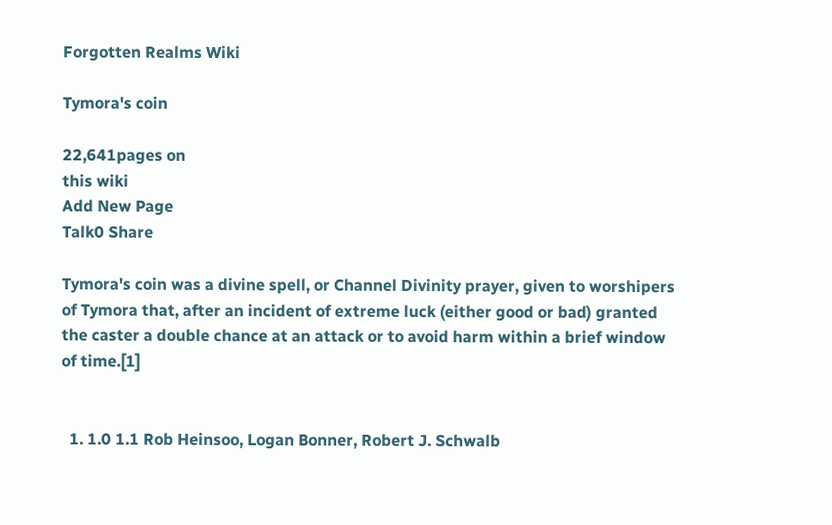Forgotten Realms Wiki

Tymora's coin

22,641pages on
this wiki
Add New Page
Talk0 Share

Tymora's coin was a divine spell, or Channel Divinity prayer, given to worshipers of Tymora that, after an incident of extreme luck (either good or bad) granted the caster a double chance at an attack or to avoid harm within a brief window of time.[1]


  1. 1.0 1.1 Rob Heinsoo, Logan Bonner, Robert J. Schwalb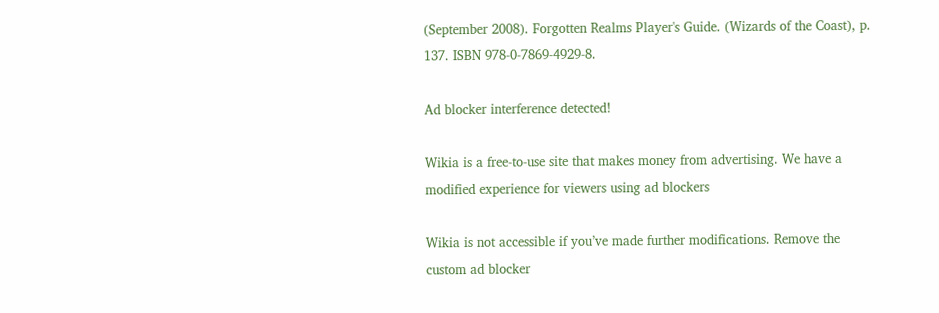(September 2008). Forgotten Realms Player's Guide. (Wizards of the Coast), p. 137. ISBN 978-0-7869-4929-8.

Ad blocker interference detected!

Wikia is a free-to-use site that makes money from advertising. We have a modified experience for viewers using ad blockers

Wikia is not accessible if you’ve made further modifications. Remove the custom ad blocker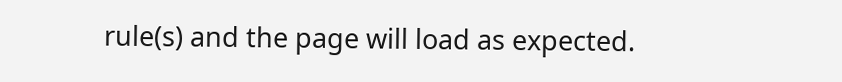rule(s) and the page will load as expected.